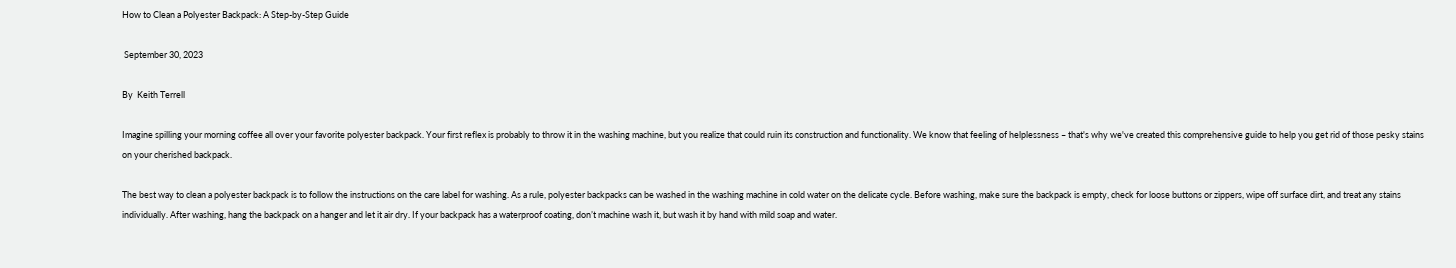How to Clean a Polyester Backpack: A Step-by-Step Guide

 September 30, 2023

By  Keith Terrell

Imagine spilling your morning coffee all over your favorite polyester backpack. Your first reflex is probably to throw it in the washing machine, but you realize that could ruin its construction and functionality. We know that feeling of helplessness – that's why we've created this comprehensive guide to help you get rid of those pesky stains on your cherished backpack.

The best way to clean a polyester backpack is to follow the instructions on the care label for washing. As a rule, polyester backpacks can be washed in the washing machine in cold water on the delicate cycle. Before washing, make sure the backpack is empty, check for loose buttons or zippers, wipe off surface dirt, and treat any stains individually. After washing, hang the backpack on a hanger and let it air dry. If your backpack has a waterproof coating, don’t machine wash it, but wash it by hand with mild soap and water.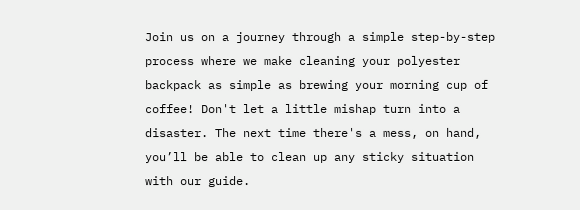Join us on a journey through a simple step-by-step process where we make cleaning your polyester backpack as simple as brewing your morning cup of coffee! Don't let a little mishap turn into a disaster. The next time there's a mess, on hand, you’ll be able to clean up any sticky situation with our guide.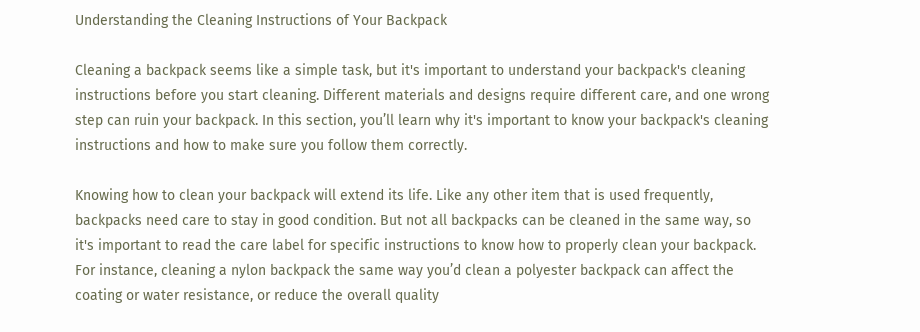Understanding the Cleaning Instructions of Your Backpack

Cleaning a backpack seems like a simple task, but it's important to understand your backpack's cleaning instructions before you start cleaning. Different materials and designs require different care, and one wrong step can ruin your backpack. In this section, you’ll learn why it's important to know your backpack's cleaning instructions and how to make sure you follow them correctly.

Knowing how to clean your backpack will extend its life. Like any other item that is used frequently, backpacks need care to stay in good condition. But not all backpacks can be cleaned in the same way, so it's important to read the care label for specific instructions to know how to properly clean your backpack. For instance, cleaning a nylon backpack the same way you’d clean a polyester backpack can affect the coating or water resistance, or reduce the overall quality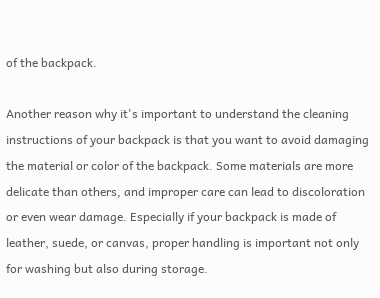of the backpack.

Another reason why it's important to understand the cleaning instructions of your backpack is that you want to avoid damaging the material or color of the backpack. Some materials are more delicate than others, and improper care can lead to discoloration or even wear damage. Especially if your backpack is made of leather, suede, or canvas, proper handling is important not only for washing but also during storage.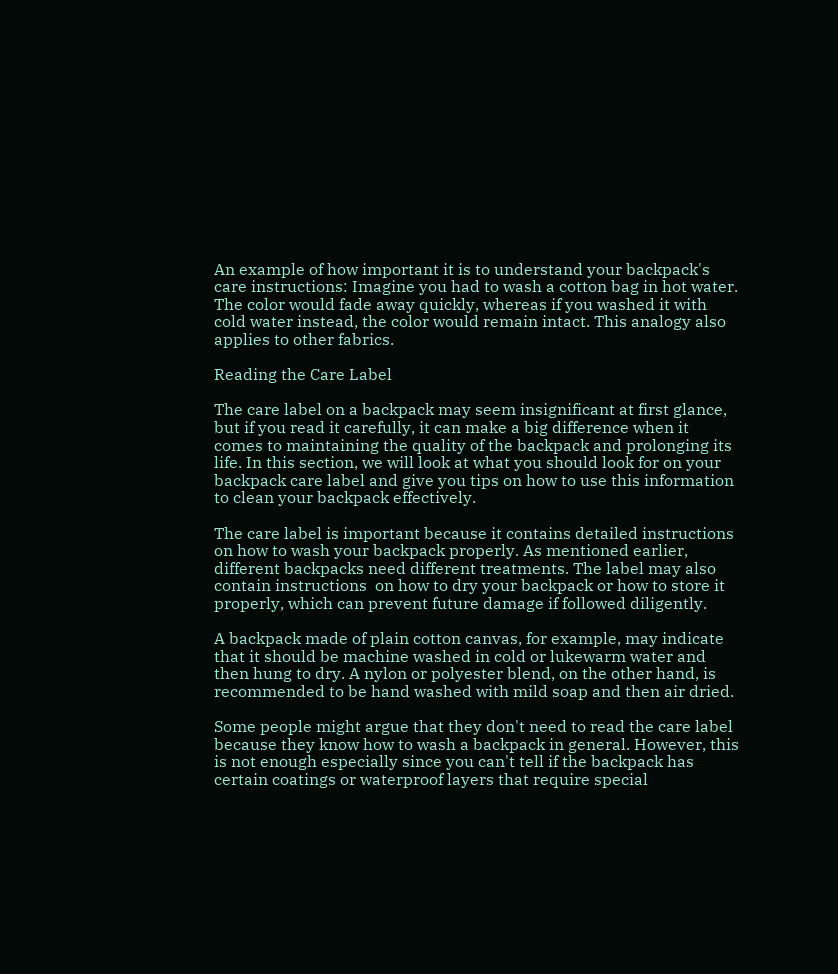An example of how important it is to understand your backpack's care instructions: Imagine you had to wash a cotton bag in hot water. The color would fade away quickly, whereas if you washed it with cold water instead, the color would remain intact. This analogy also applies to other fabrics.

Reading the Care Label

The care label on a backpack may seem insignificant at first glance, but if you read it carefully, it can make a big difference when it comes to maintaining the quality of the backpack and prolonging its life. In this section, we will look at what you should look for on your backpack care label and give you tips on how to use this information to clean your backpack effectively.

The care label is important because it contains detailed instructions on how to wash your backpack properly. As mentioned earlier, different backpacks need different treatments. The label may also contain instructions  on how to dry your backpack or how to store it properly, which can prevent future damage if followed diligently.

A backpack made of plain cotton canvas, for example, may indicate that it should be machine washed in cold or lukewarm water and then hung to dry. A nylon or polyester blend, on the other hand, is recommended to be hand washed with mild soap and then air dried.

Some people might argue that they don't need to read the care label because they know how to wash a backpack in general. However, this is not enough especially since you can't tell if the backpack has certain coatings or waterproof layers that require special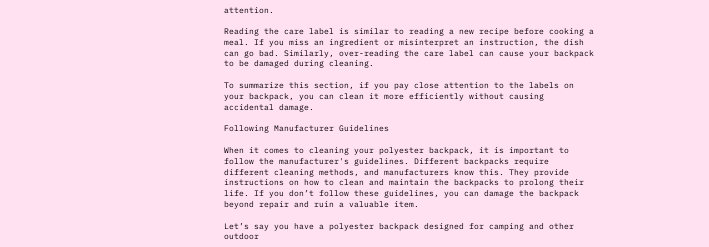attention.

Reading the care label is similar to reading a new recipe before cooking a meal. If you miss an ingredient or misinterpret an instruction, the dish can go bad. Similarly, over-reading the care label can cause your backpack to be damaged during cleaning.

To summarize this section, if you pay close attention to the labels on your backpack, you can clean it more efficiently without causing accidental damage.

Following Manufacturer Guidelines

When it comes to cleaning your polyester backpack, it is important to follow the manufacturer's guidelines. Different backpacks require different cleaning methods, and manufacturers know this. They provide instructions on how to clean and maintain the backpacks to prolong their life. If you don’t follow these guidelines, you can damage the backpack beyond repair and ruin a valuable item.

Let’s say you have a polyester backpack designed for camping and other outdoor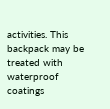activities. This backpack may be treated with waterproof coatings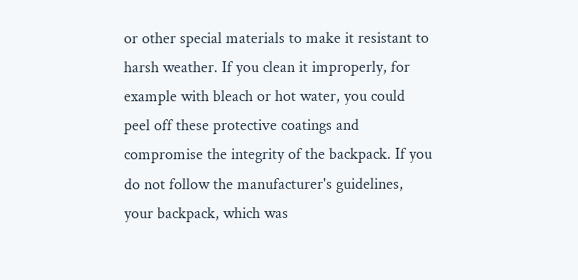or other special materials to make it resistant to harsh weather. If you clean it improperly, for example with bleach or hot water, you could peel off these protective coatings and compromise the integrity of the backpack. If you do not follow the manufacturer's guidelines, your backpack, which was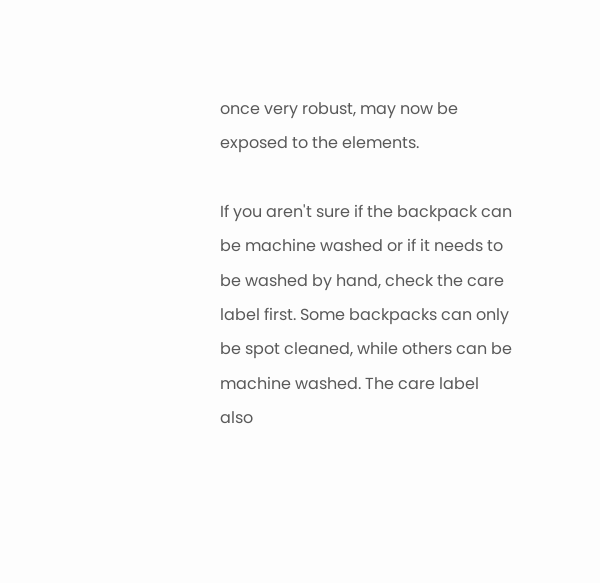once very robust, may now be exposed to the elements.

If you aren't sure if the backpack can be machine washed or if it needs to be washed by hand, check the care label first. Some backpacks can only be spot cleaned, while others can be machine washed. The care label also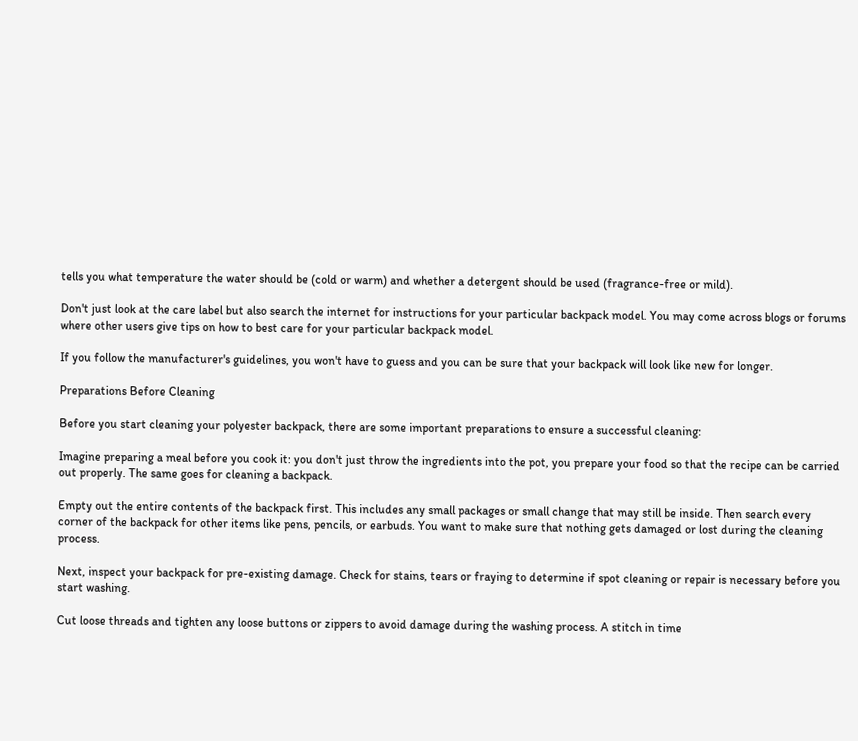tells you what temperature the water should be (cold or warm) and whether a detergent should be used (fragrance-free or mild).

Don't just look at the care label but also search the internet for instructions for your particular backpack model. You may come across blogs or forums where other users give tips on how to best care for your particular backpack model.

If you follow the manufacturer's guidelines, you won't have to guess and you can be sure that your backpack will look like new for longer.

Preparations Before Cleaning

Before you start cleaning your polyester backpack, there are some important preparations to ensure a successful cleaning:

Imagine preparing a meal before you cook it: you don't just throw the ingredients into the pot, you prepare your food so that the recipe can be carried out properly. The same goes for cleaning a backpack.

Empty out the entire contents of the backpack first. This includes any small packages or small change that may still be inside. Then search every corner of the backpack for other items like pens, pencils, or earbuds. You want to make sure that nothing gets damaged or lost during the cleaning process.

Next, inspect your backpack for pre-existing damage. Check for stains, tears or fraying to determine if spot cleaning or repair is necessary before you start washing.

Cut loose threads and tighten any loose buttons or zippers to avoid damage during the washing process. A stitch in time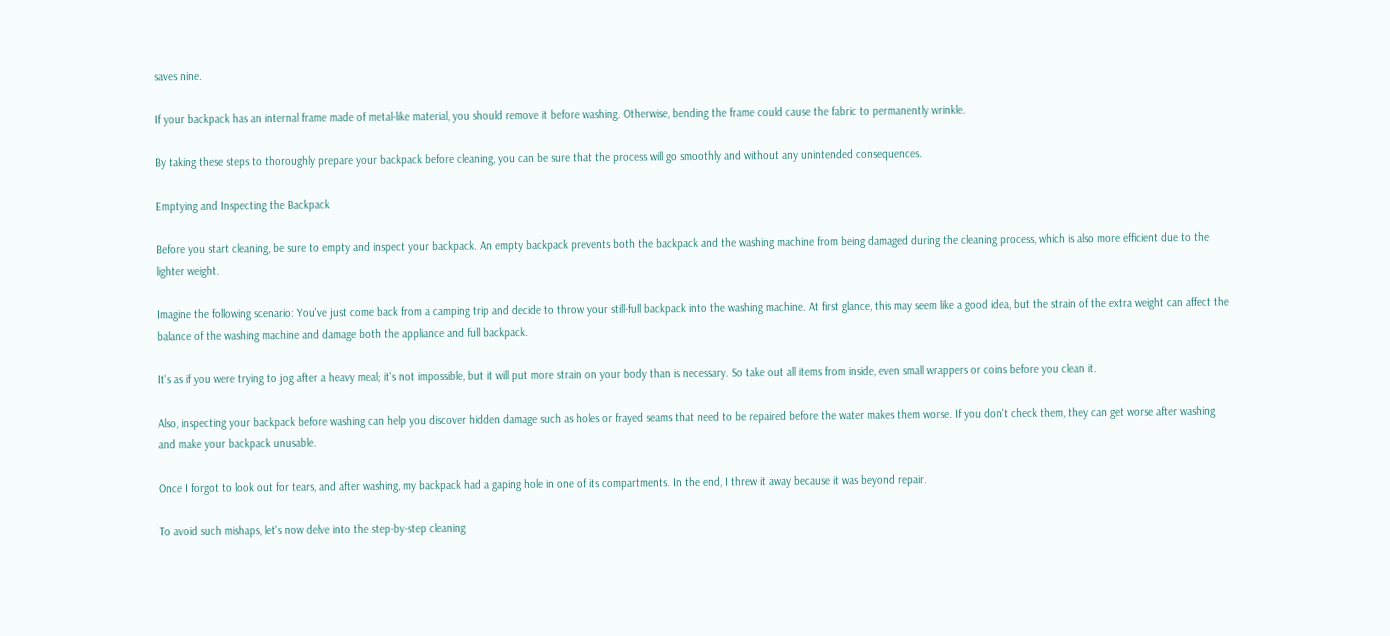saves nine.

If your backpack has an internal frame made of metal-like material, you should remove it before washing. Otherwise, bending the frame could cause the fabric to permanently wrinkle.

By taking these steps to thoroughly prepare your backpack before cleaning, you can be sure that the process will go smoothly and without any unintended consequences.

Emptying and Inspecting the Backpack

Before you start cleaning, be sure to empty and inspect your backpack. An empty backpack prevents both the backpack and the washing machine from being damaged during the cleaning process, which is also more efficient due to the lighter weight.

Imagine the following scenario: You've just come back from a camping trip and decide to throw your still-full backpack into the washing machine. At first glance, this may seem like a good idea, but the strain of the extra weight can affect the balance of the washing machine and damage both the appliance and full backpack.

It's as if you were trying to jog after a heavy meal; it's not impossible, but it will put more strain on your body than is necessary. So take out all items from inside, even small wrappers or coins before you clean it.

Also, inspecting your backpack before washing can help you discover hidden damage such as holes or frayed seams that need to be repaired before the water makes them worse. If you don't check them, they can get worse after washing and make your backpack unusable.

Once I forgot to look out for tears, and after washing, my backpack had a gaping hole in one of its compartments. In the end, I threw it away because it was beyond repair.

To avoid such mishaps, let's now delve into the step-by-step cleaning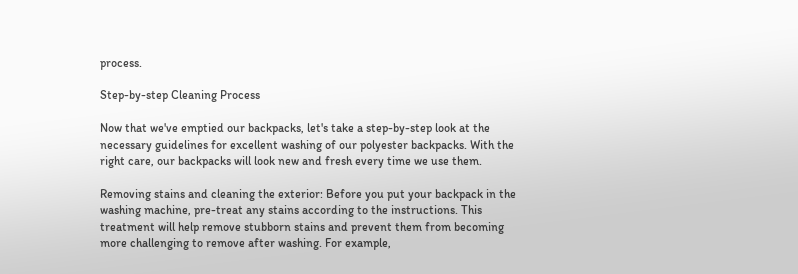process.

Step-by-step Cleaning Process

Now that we've emptied our backpacks, let's take a step-by-step look at the necessary guidelines for excellent washing of our polyester backpacks. With the right care, our backpacks will look new and fresh every time we use them.

Removing stains and cleaning the exterior: Before you put your backpack in the washing machine, pre-treat any stains according to the instructions. This treatment will help remove stubborn stains and prevent them from becoming more challenging to remove after washing. For example,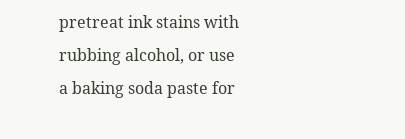pretreat ink stains with rubbing alcohol, or use a baking soda paste for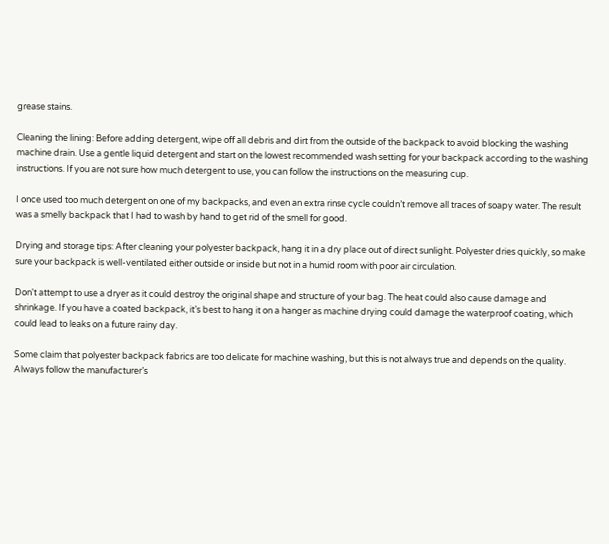grease stains.

Cleaning the lining: Before adding detergent, wipe off all debris and dirt from the outside of the backpack to avoid blocking the washing machine drain. Use a gentle liquid detergent and start on the lowest recommended wash setting for your backpack according to the washing instructions. If you are not sure how much detergent to use, you can follow the instructions on the measuring cup.

I once used too much detergent on one of my backpacks, and even an extra rinse cycle couldn’t remove all traces of soapy water. The result was a smelly backpack that I had to wash by hand to get rid of the smell for good.

Drying and storage tips: After cleaning your polyester backpack, hang it in a dry place out of direct sunlight. Polyester dries quickly, so make sure your backpack is well-ventilated either outside or inside but not in a humid room with poor air circulation.

Don't attempt to use a dryer as it could destroy the original shape and structure of your bag. The heat could also cause damage and shrinkage. If you have a coated backpack, it’s best to hang it on a hanger as machine drying could damage the waterproof coating, which could lead to leaks on a future rainy day.

Some claim that polyester backpack fabrics are too delicate for machine washing, but this is not always true and depends on the quality. Always follow the manufacturer’s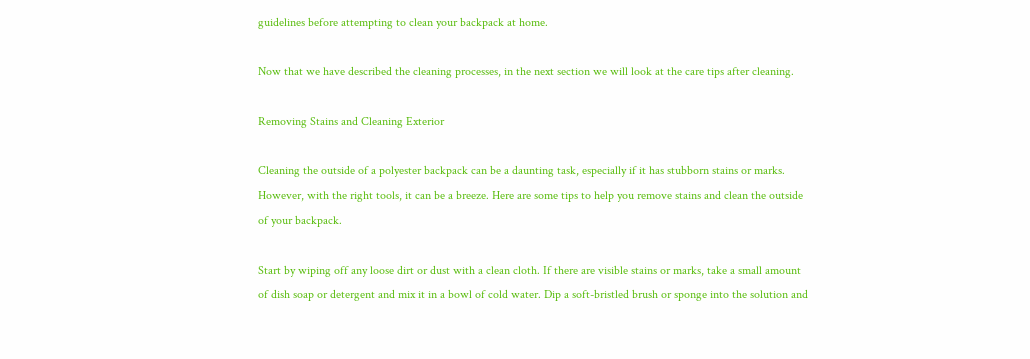guidelines before attempting to clean your backpack at home.

Now that we have described the cleaning processes, in the next section we will look at the care tips after cleaning.

Removing Stains and Cleaning Exterior

Cleaning the outside of a polyester backpack can be a daunting task, especially if it has stubborn stains or marks. However, with the right tools, it can be a breeze. Here are some tips to help you remove stains and clean the outside of your backpack.

Start by wiping off any loose dirt or dust with a clean cloth. If there are visible stains or marks, take a small amount of dish soap or detergent and mix it in a bowl of cold water. Dip a soft-bristled brush or sponge into the solution and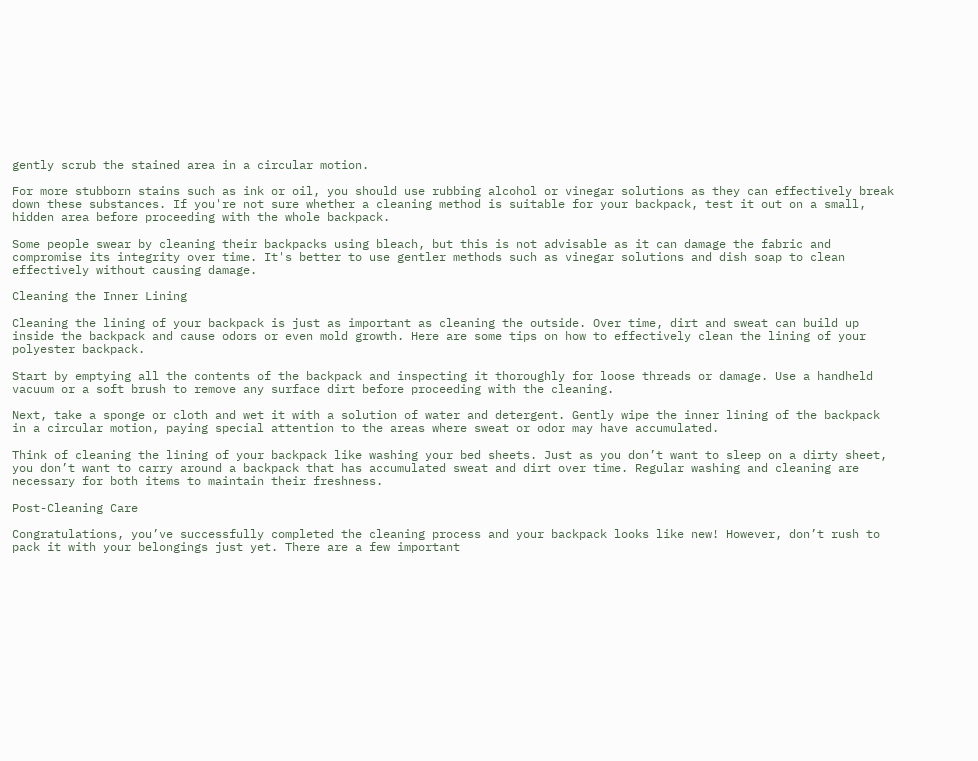gently scrub the stained area in a circular motion.

For more stubborn stains such as ink or oil, you should use rubbing alcohol or vinegar solutions as they can effectively break down these substances. If you're not sure whether a cleaning method is suitable for your backpack, test it out on a small, hidden area before proceeding with the whole backpack.

Some people swear by cleaning their backpacks using bleach, but this is not advisable as it can damage the fabric and compromise its integrity over time. It's better to use gentler methods such as vinegar solutions and dish soap to clean effectively without causing damage.

Cleaning the Inner Lining

Cleaning the lining of your backpack is just as important as cleaning the outside. Over time, dirt and sweat can build up inside the backpack and cause odors or even mold growth. Here are some tips on how to effectively clean the lining of your polyester backpack.

Start by emptying all the contents of the backpack and inspecting it thoroughly for loose threads or damage. Use a handheld vacuum or a soft brush to remove any surface dirt before proceeding with the cleaning.

Next, take a sponge or cloth and wet it with a solution of water and detergent. Gently wipe the inner lining of the backpack in a circular motion, paying special attention to the areas where sweat or odor may have accumulated.

Think of cleaning the lining of your backpack like washing your bed sheets. Just as you don’t want to sleep on a dirty sheet, you don’t want to carry around a backpack that has accumulated sweat and dirt over time. Regular washing and cleaning are necessary for both items to maintain their freshness.

Post-Cleaning Care

Congratulations, you’ve successfully completed the cleaning process and your backpack looks like new! However, don’t rush to pack it with your belongings just yet. There are a few important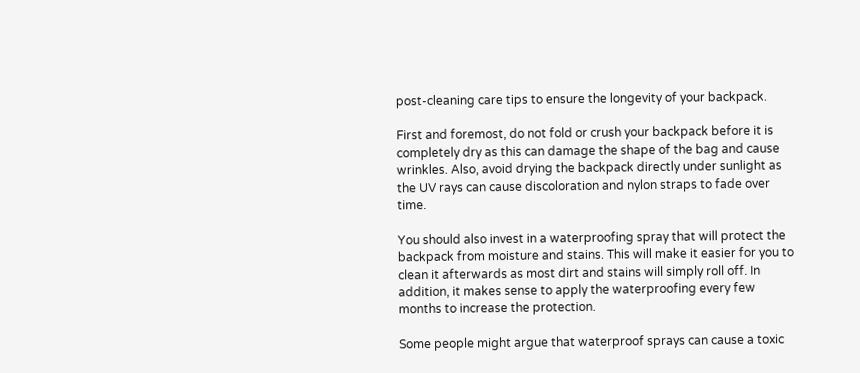post-cleaning care tips to ensure the longevity of your backpack.

First and foremost, do not fold or crush your backpack before it is completely dry as this can damage the shape of the bag and cause wrinkles. Also, avoid drying the backpack directly under sunlight as the UV rays can cause discoloration and nylon straps to fade over time.

You should also invest in a waterproofing spray that will protect the backpack from moisture and stains. This will make it easier for you to clean it afterwards as most dirt and stains will simply roll off. In addition, it makes sense to apply the waterproofing every few months to increase the protection.

Some people might argue that waterproof sprays can cause a toxic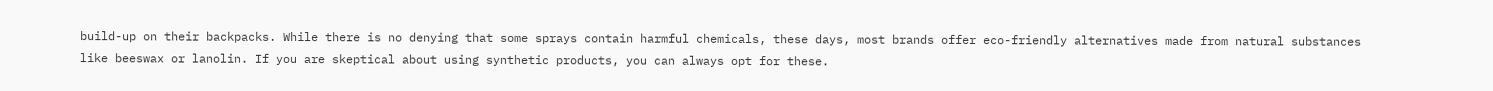build-up on their backpacks. While there is no denying that some sprays contain harmful chemicals, these days, most brands offer eco-friendly alternatives made from natural substances like beeswax or lanolin. If you are skeptical about using synthetic products, you can always opt for these.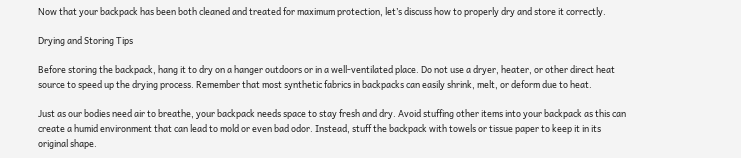Now that your backpack has been both cleaned and treated for maximum protection, let’s discuss how to properly dry and store it correctly.

Drying and Storing Tips

Before storing the backpack, hang it to dry on a hanger outdoors or in a well-ventilated place. Do not use a dryer, heater, or other direct heat source to speed up the drying process. Remember that most synthetic fabrics in backpacks can easily shrink, melt, or deform due to heat.

Just as our bodies need air to breathe, your backpack needs space to stay fresh and dry. Avoid stuffing other items into your backpack as this can create a humid environment that can lead to mold or even bad odor. Instead, stuff the backpack with towels or tissue paper to keep it in its original shape.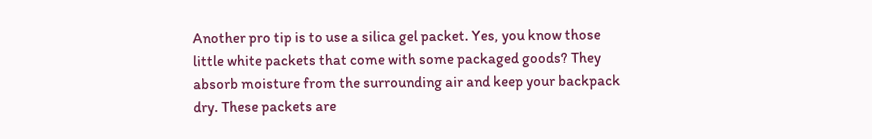Another pro tip is to use a silica gel packet. Yes, you know those little white packets that come with some packaged goods? They absorb moisture from the surrounding air and keep your backpack dry. These packets are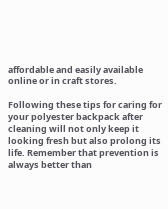affordable and easily available online or in craft stores.

Following these tips for caring for your polyester backpack after cleaning will not only keep it looking fresh but also prolong its life. Remember that prevention is always better than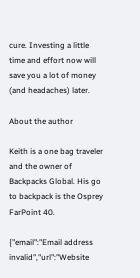cure. Investing a little time and effort now will save you a lot of money (and headaches) later.

About the author

Keith is a one bag traveler and the owner of Backpacks Global. His go to backpack is the Osprey FarPoint 40.

{"email":"Email address invalid","url":"Website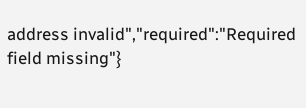address invalid","required":"Required field missing"}